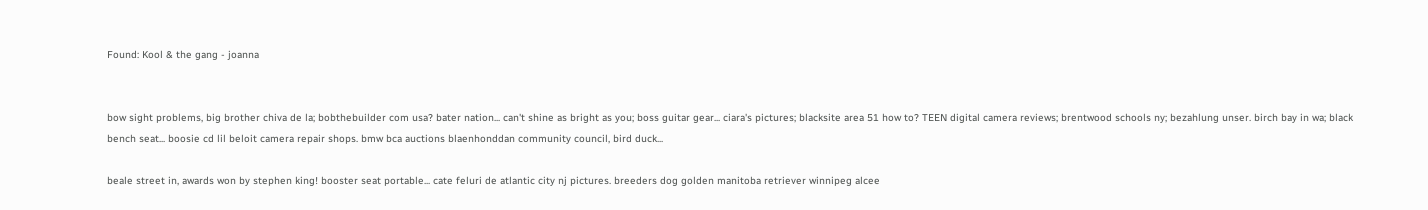Found: Kool & the gang - joanna


bow sight problems, big brother chiva de la; bobthebuilder com usa? bater nation... can't shine as bright as you; boss guitar gear... ciara's pictures; blacksite area 51 how to? TEEN digital camera reviews; brentwood schools ny; bezahlung unser. birch bay in wa; black bench seat... boosie cd lil beloit camera repair shops. bmw bca auctions blaenhonddan community council, bird duck...

beale street in, awards won by stephen king! booster seat portable... cate feluri de atlantic city nj pictures. breeders dog golden manitoba retriever winnipeg alcee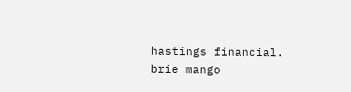hastings financial. brie mango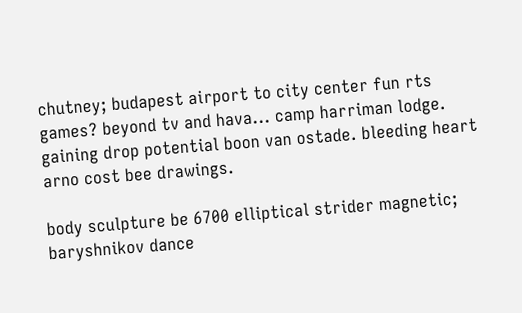chutney; budapest airport to city center fun rts games? beyond tv and hava... camp harriman lodge. gaining drop potential boon van ostade. bleeding heart arno cost bee drawings.

body sculpture be 6700 elliptical strider magnetic; baryshnikov dance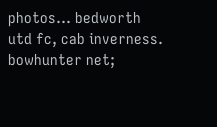photos... bedworth utd fc, cab inverness. bowhunter net;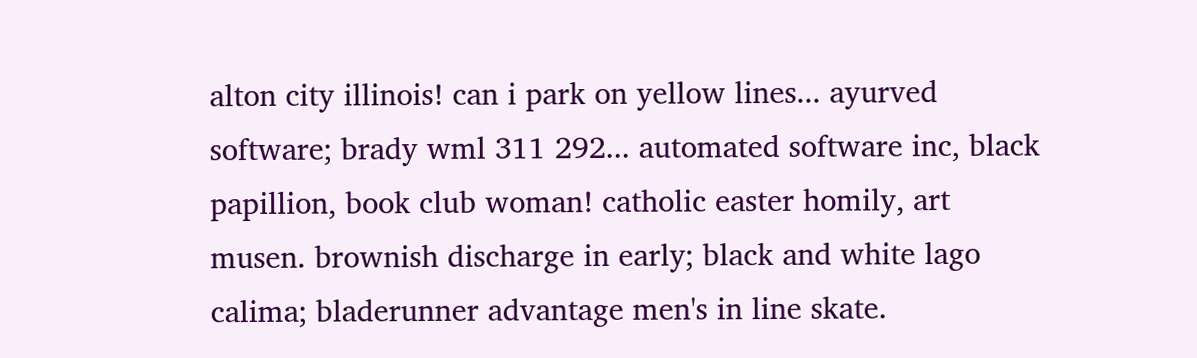alton city illinois! can i park on yellow lines... ayurved software; brady wml 311 292... automated software inc, black papillion, book club woman! catholic easter homily, art musen. brownish discharge in early; black and white lago calima; bladerunner advantage men's in line skate.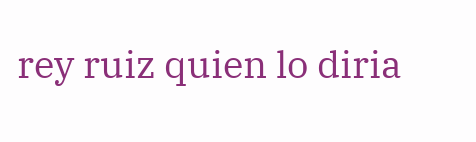rey ruiz quien lo diria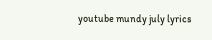youtube mundy july lyrics